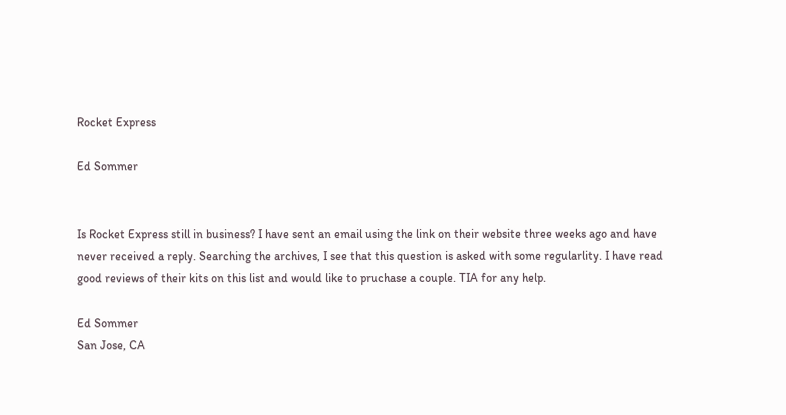Rocket Express

Ed Sommer


Is Rocket Express still in business? I have sent an email using the link on their website three weeks ago and have never received a reply. Searching the archives, I see that this question is asked with some regularlity. I have read good reviews of their kits on this list and would like to pruchase a couple. TIA for any help.

Ed Sommer
San Jose, CA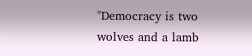"Democracy is two wolves and a lamb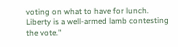voting on what to have for lunch.
Liberty is a well-armed lamb contesting the vote."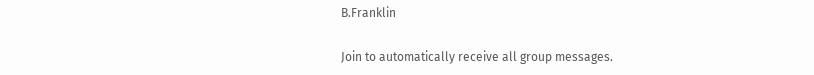B.Franklin

Join to automatically receive all group messages.